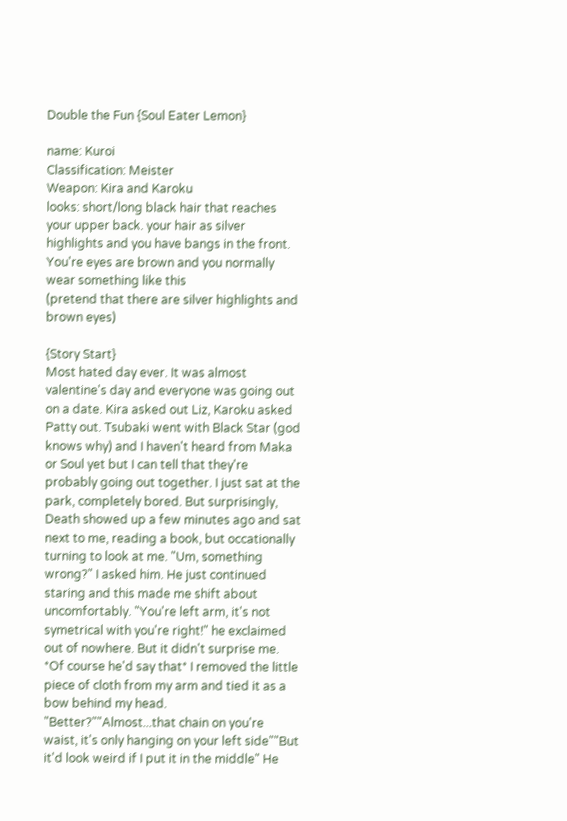Double the Fun {Soul Eater Lemon}

name: Kuroi
Classification: Meister
Weapon: Kira and Karoku
looks: short/long black hair that reaches your upper back. your hair as silver highlights and you have bangs in the front. You're eyes are brown and you normally wear something like this
(pretend that there are silver highlights and brown eyes)

{Story Start}
Most hated day ever. It was almost valentine's day and everyone was going out on a date. Kira asked out Liz, Karoku asked Patty out. Tsubaki went with Black Star (god knows why) and I haven't heard from Maka or Soul yet but I can tell that they're probably going out together. I just sat at the park, completely bored. But surprisingly, Death showed up a few minutes ago and sat next to me, reading a book, but occationally turning to look at me. "Um, something wrong?" I asked him. He just continued staring and this made me shift about uncomfortably. "You're left arm, it's not symetrical with you're right!" he exclaimed out of nowhere. But it didn't surprise me. *Of course he'd say that* I removed the little piece of cloth from my arm and tied it as a bow behind my head. "Better?""Almost...that chain on you're waist, it's only hanging on your left side""But it'd look weird if I put it in the middle" He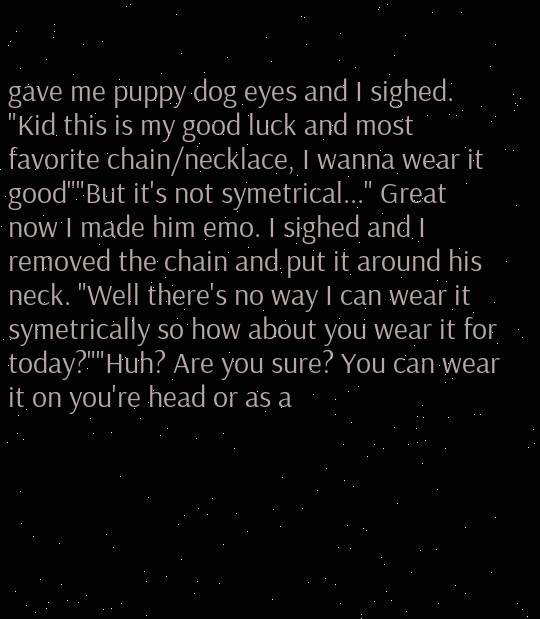gave me puppy dog eyes and I sighed. "Kid this is my good luck and most favorite chain/necklace, I wanna wear it good""But it's not symetrical..." Great now I made him emo. I sighed and I removed the chain and put it around his neck. "Well there's no way I can wear it symetrically so how about you wear it for today?""Huh? Are you sure? You can wear it on you're head or as a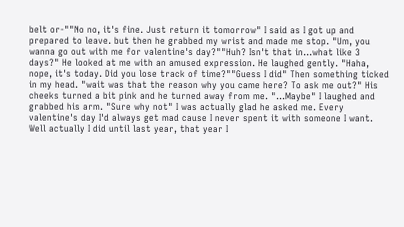belt or-""No no, it's fine. Just return it tomorrow" I said as I got up and prepared to leave. but then he grabbed my wrist and made me stop. "Um, you wanna go out with me for valentine's day?""Huh? Isn't that in...what like 3 days?" He looked at me with an amused expression. He laughed gently. "Haha, nope, it's today. Did you lose track of time?""Guess I did" Then something ticked in my head. "wait was that the reason why you came here? To ask me out?" His cheeks turned a bit pink and he turned away from me. "...Maybe" I laughed and grabbed his arm. "Sure why not" I was actually glad he asked me. Every valentine's day I'd always get mad cause I never spent it with someone I want. Well actually I did until last year, that year I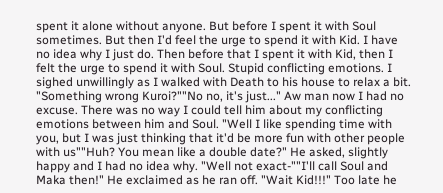spent it alone without anyone. But before I spent it with Soul sometimes. But then I'd feel the urge to spend it with Kid. I have no idea why I just do. Then before that I spent it with Kid, then I felt the urge to spend it with Soul. Stupid conflicting emotions. I sighed unwillingly as I walked with Death to his house to relax a bit. "Something wrong Kuroi?""No no, it's just..." Aw man now I had no excuse. There was no way I could tell him about my conflicting emotions between him and Soul. "Well I like spending time with you, but I was just thinking that it'd be more fun with other people with us""Huh? You mean like a double date?" He asked, slightly happy and I had no idea why. "Well not exact-""I'll call Soul and Maka then!" He exclaimed as he ran off. "Wait Kid!!!" Too late he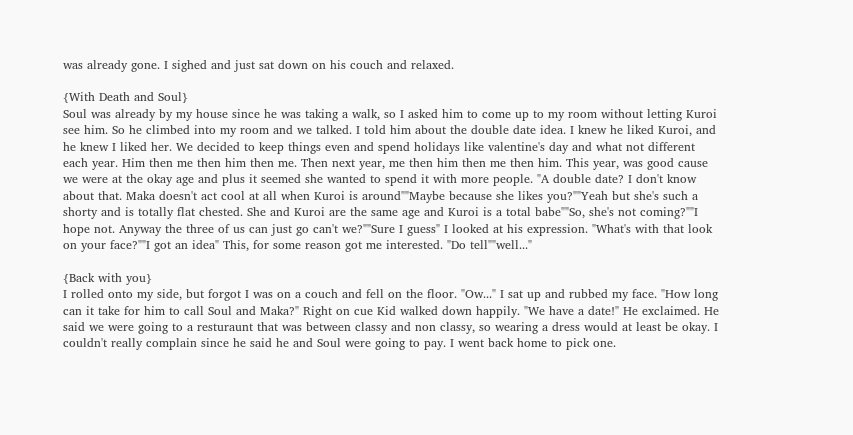was already gone. I sighed and just sat down on his couch and relaxed.

{With Death and Soul}
Soul was already by my house since he was taking a walk, so I asked him to come up to my room without letting Kuroi see him. So he climbed into my room and we talked. I told him about the double date idea. I knew he liked Kuroi, and he knew I liked her. We decided to keep things even and spend holidays like valentine's day and what not different each year. Him then me then him then me. Then next year, me then him then me then him. This year, was good cause we were at the okay age and plus it seemed she wanted to spend it with more people. "A double date? I don't know about that. Maka doesn't act cool at all when Kuroi is around""Maybe because she likes you?""Yeah but she's such a shorty and is totally flat chested. She and Kuroi are the same age and Kuroi is a total babe""So, she's not coming?""I hope not. Anyway the three of us can just go can't we?""Sure I guess" I looked at his expression. "What's with that look on your face?""I got an idea" This, for some reason got me interested. "Do tell""well..."

{Back with you}
I rolled onto my side, but forgot I was on a couch and fell on the floor. "Ow..." I sat up and rubbed my face. "How long can it take for him to call Soul and Maka?" Right on cue Kid walked down happily. "We have a date!" He exclaimed. He said we were going to a resturaunt that was between classy and non classy, so wearing a dress would at least be okay. I couldn't really complain since he said he and Soul were going to pay. I went back home to pick one.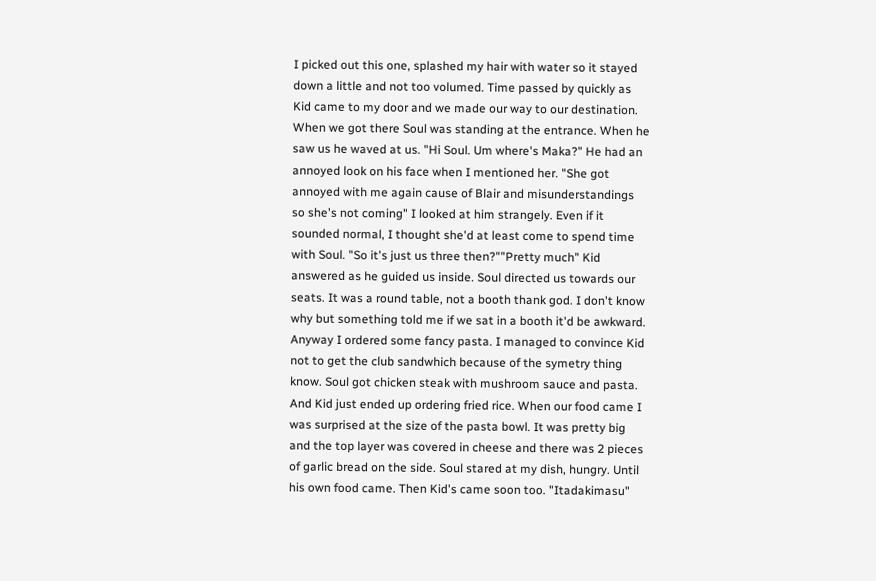I picked out this one, splashed my hair with water so it stayed down a little and not too volumed. Time passed by quickly as Kid came to my door and we made our way to our destination. When we got there Soul was standing at the entrance. When he saw us he waved at us. "Hi Soul. Um where's Maka?" He had an annoyed look on his face when I mentioned her. "She got annoyed with me again cause of Blair and misunderstandings so she's not coming" I looked at him strangely. Even if it sounded normal, I thought she'd at least come to spend time with Soul. "So it's just us three then?""Pretty much" Kid answered as he guided us inside. Soul directed us towards our seats. It was a round table, not a booth thank god. I don't know why but something told me if we sat in a booth it'd be awkward. Anyway I ordered some fancy pasta. I managed to convince Kid not to get the club sandwhich because of the symetry thing know. Soul got chicken steak with mushroom sauce and pasta. And Kid just ended up ordering fried rice. When our food came I was surprised at the size of the pasta bowl. It was pretty big and the top layer was covered in cheese and there was 2 pieces of garlic bread on the side. Soul stared at my dish, hungry. Until his own food came. Then Kid's came soon too. "Itadakimasu"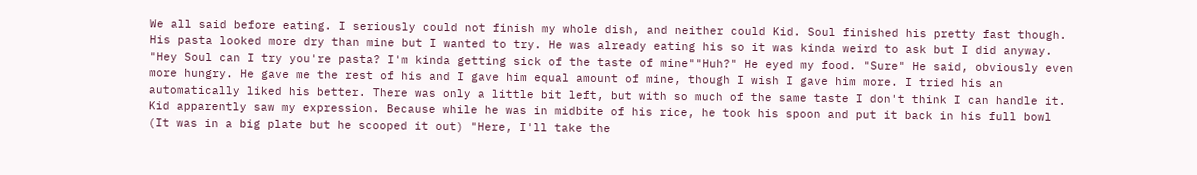We all said before eating. I seriously could not finish my whole dish, and neither could Kid. Soul finished his pretty fast though. His pasta looked more dry than mine but I wanted to try. He was already eating his so it was kinda weird to ask but I did anyway. "Hey Soul can I try you're pasta? I'm kinda getting sick of the taste of mine""Huh?" He eyed my food. "Sure" He said, obviously even more hungry. He gave me the rest of his and I gave him equal amount of mine, though I wish I gave him more. I tried his an automatically liked his better. There was only a little bit left, but with so much of the same taste I don't think I can handle it. Kid apparently saw my expression. Because while he was in midbite of his rice, he took his spoon and put it back in his full bowl (It was in a big plate but he scooped it out) "Here, I'll take the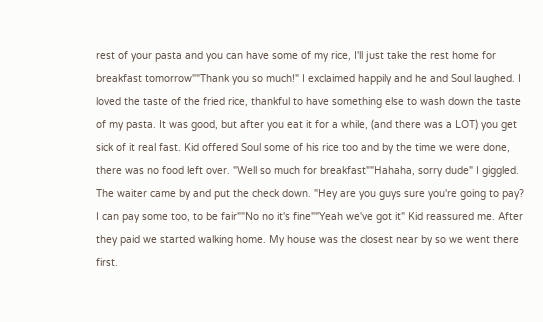rest of your pasta and you can have some of my rice, I'll just take the rest home for breakfast tomorrow""Thank you so much!" I exclaimed happily and he and Soul laughed. I loved the taste of the fried rice, thankful to have something else to wash down the taste of my pasta. It was good, but after you eat it for a while, (and there was a LOT) you get sick of it real fast. Kid offered Soul some of his rice too and by the time we were done, there was no food left over. "Well so much for breakfast""Hahaha, sorry dude" I giggled. The waiter came by and put the check down. "Hey are you guys sure you're going to pay? I can pay some too, to be fair""No no it's fine""Yeah we've got it" Kid reassured me. After they paid we started walking home. My house was the closest near by so we went there first.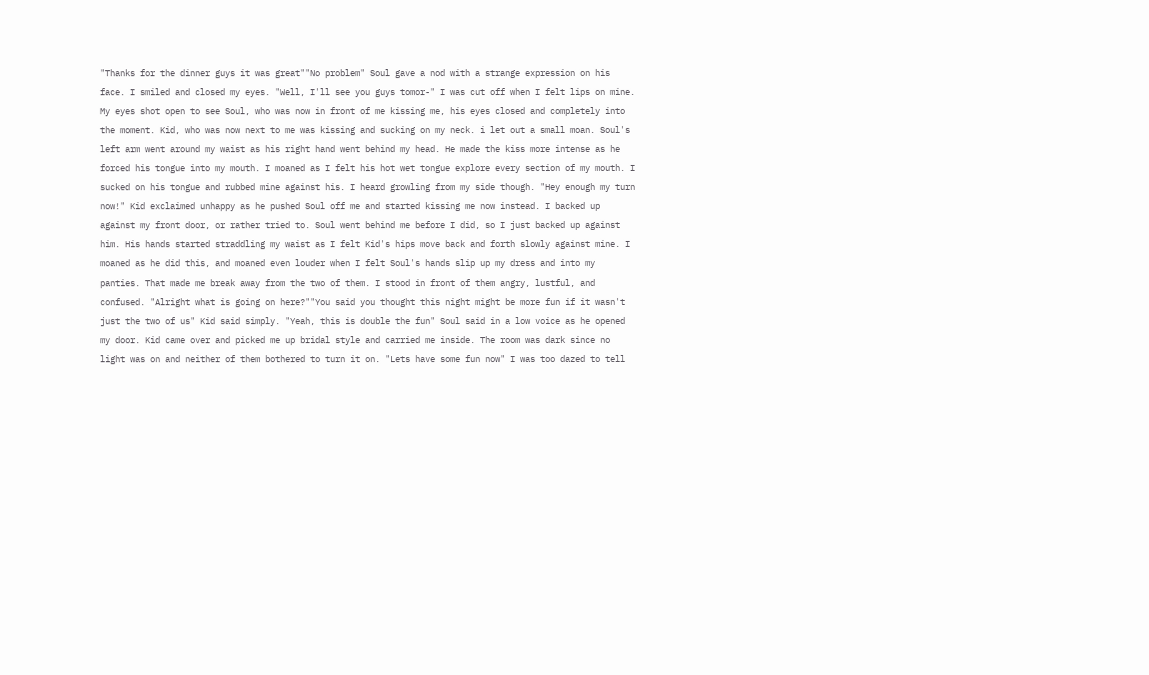"Thanks for the dinner guys it was great""No problem" Soul gave a nod with a strange expression on his face. I smiled and closed my eyes. "Well, I'll see you guys tomor-" I was cut off when I felt lips on mine. My eyes shot open to see Soul, who was now in front of me kissing me, his eyes closed and completely into the moment. Kid, who was now next to me was kissing and sucking on my neck. i let out a small moan. Soul's left arm went around my waist as his right hand went behind my head. He made the kiss more intense as he forced his tongue into my mouth. I moaned as I felt his hot wet tongue explore every section of my mouth. I sucked on his tongue and rubbed mine against his. I heard growling from my side though. "Hey enough my turn now!" Kid exclaimed unhappy as he pushed Soul off me and started kissing me now instead. I backed up against my front door, or rather tried to. Soul went behind me before I did, so I just backed up against him. His hands started straddling my waist as I felt Kid's hips move back and forth slowly against mine. I moaned as he did this, and moaned even louder when I felt Soul's hands slip up my dress and into my panties. That made me break away from the two of them. I stood in front of them angry, lustful, and confused. "Alright what is going on here?""You said you thought this night might be more fun if it wasn't just the two of us" Kid said simply. "Yeah, this is double the fun" Soul said in a low voice as he opened my door. Kid came over and picked me up bridal style and carried me inside. The room was dark since no light was on and neither of them bothered to turn it on. "Lets have some fun now" I was too dazed to tell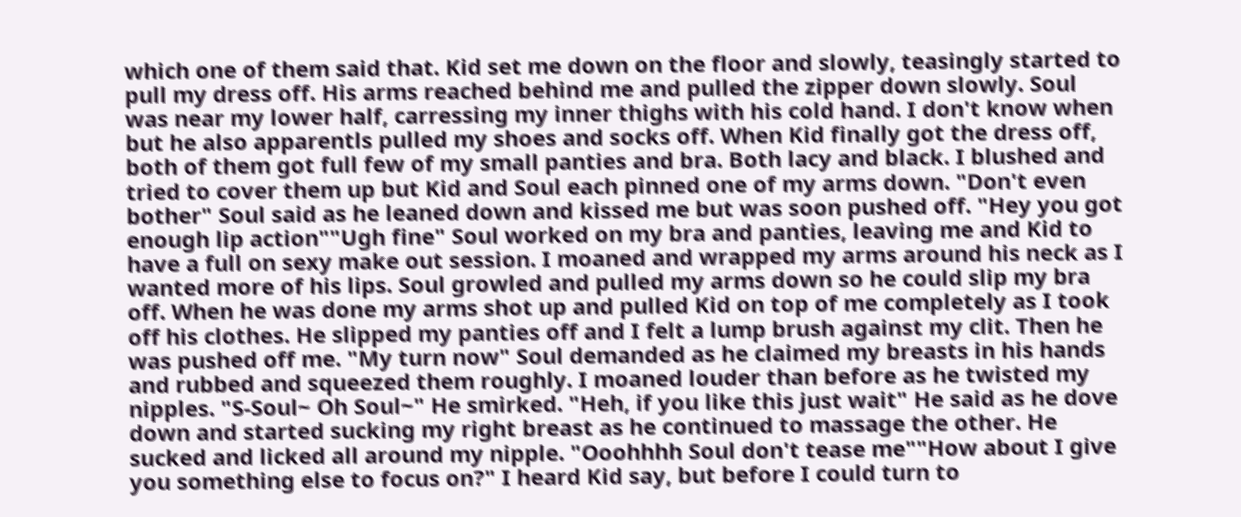which one of them said that. Kid set me down on the floor and slowly, teasingly started to pull my dress off. His arms reached behind me and pulled the zipper down slowly. Soul was near my lower half, carressing my inner thighs with his cold hand. I don't know when but he also apparentls pulled my shoes and socks off. When Kid finally got the dress off, both of them got full few of my small panties and bra. Both lacy and black. I blushed and tried to cover them up but Kid and Soul each pinned one of my arms down. "Don't even bother" Soul said as he leaned down and kissed me but was soon pushed off. "Hey you got enough lip action""Ugh fine" Soul worked on my bra and panties, leaving me and Kid to have a full on sexy make out session. I moaned and wrapped my arms around his neck as I wanted more of his lips. Soul growled and pulled my arms down so he could slip my bra off. When he was done my arms shot up and pulled Kid on top of me completely as I took off his clothes. He slipped my panties off and I felt a lump brush against my clit. Then he was pushed off me. "My turn now" Soul demanded as he claimed my breasts in his hands and rubbed and squeezed them roughly. I moaned louder than before as he twisted my nipples. "S-Soul~ Oh Soul~" He smirked. "Heh, if you like this just wait" He said as he dove down and started sucking my right breast as he continued to massage the other. He sucked and licked all around my nipple. "Ooohhhh Soul don't tease me""How about I give you something else to focus on?" I heard Kid say, but before I could turn to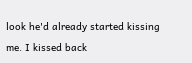look he'd already started kissing me. I kissed back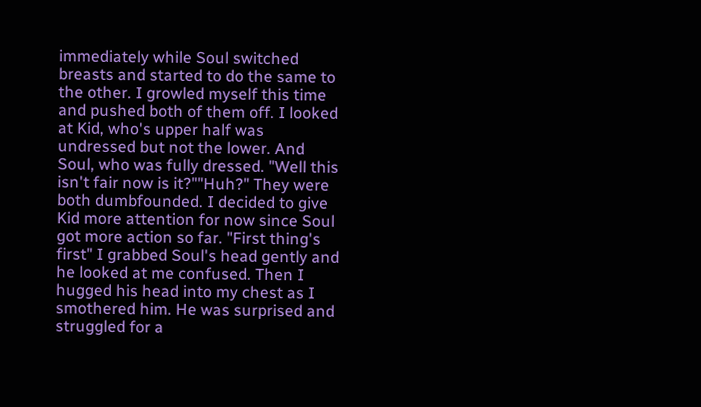immediately while Soul switched breasts and started to do the same to the other. I growled myself this time and pushed both of them off. I looked at Kid, who's upper half was undressed but not the lower. And Soul, who was fully dressed. "Well this isn't fair now is it?""Huh?" They were both dumbfounded. I decided to give Kid more attention for now since Soul got more action so far. "First thing's first" I grabbed Soul's head gently and he looked at me confused. Then I hugged his head into my chest as I smothered him. He was surprised and struggled for a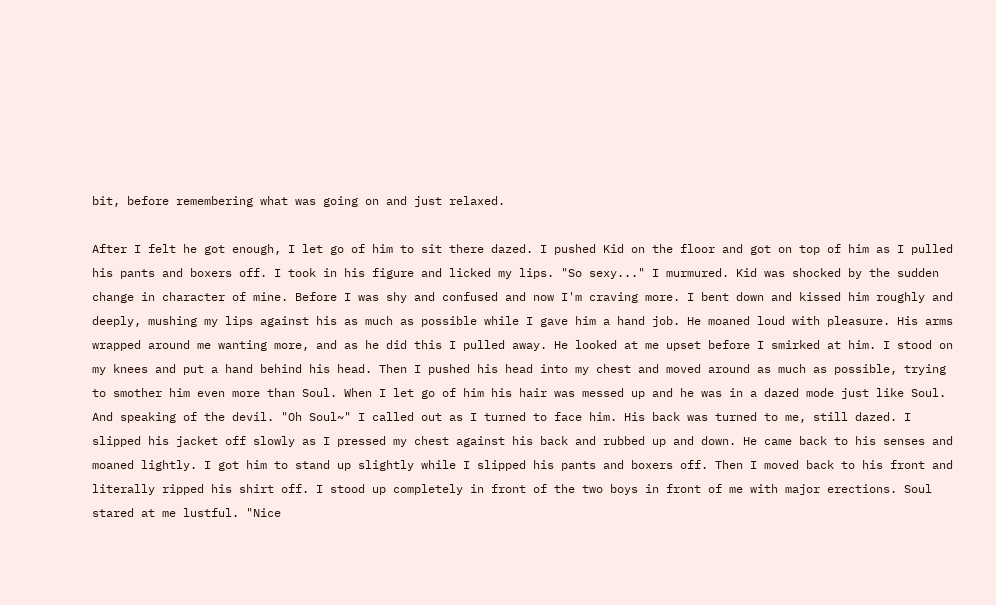bit, before remembering what was going on and just relaxed.

After I felt he got enough, I let go of him to sit there dazed. I pushed Kid on the floor and got on top of him as I pulled his pants and boxers off. I took in his figure and licked my lips. "So sexy..." I murmured. Kid was shocked by the sudden change in character of mine. Before I was shy and confused and now I'm craving more. I bent down and kissed him roughly and deeply, mushing my lips against his as much as possible while I gave him a hand job. He moaned loud with pleasure. His arms wrapped around me wanting more, and as he did this I pulled away. He looked at me upset before I smirked at him. I stood on my knees and put a hand behind his head. Then I pushed his head into my chest and moved around as much as possible, trying to smother him even more than Soul. When I let go of him his hair was messed up and he was in a dazed mode just like Soul. And speaking of the devil. "Oh Soul~" I called out as I turned to face him. His back was turned to me, still dazed. I slipped his jacket off slowly as I pressed my chest against his back and rubbed up and down. He came back to his senses and moaned lightly. I got him to stand up slightly while I slipped his pants and boxers off. Then I moved back to his front and literally ripped his shirt off. I stood up completely in front of the two boys in front of me with major erections. Soul stared at me lustful. "Nice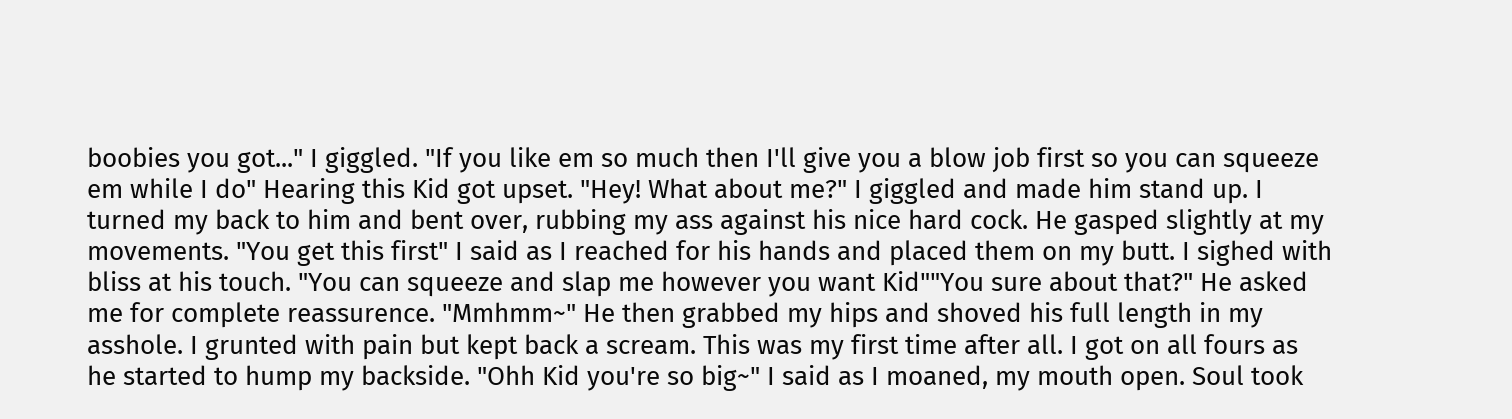boobies you got..." I giggled. "If you like em so much then I'll give you a blow job first so you can squeeze em while I do" Hearing this Kid got upset. "Hey! What about me?" I giggled and made him stand up. I turned my back to him and bent over, rubbing my ass against his nice hard cock. He gasped slightly at my movements. "You get this first" I said as I reached for his hands and placed them on my butt. I sighed with bliss at his touch. "You can squeeze and slap me however you want Kid""You sure about that?" He asked me for complete reassurence. "Mmhmm~" He then grabbed my hips and shoved his full length in my asshole. I grunted with pain but kept back a scream. This was my first time after all. I got on all fours as he started to hump my backside. "Ohh Kid you're so big~" I said as I moaned, my mouth open. Soul took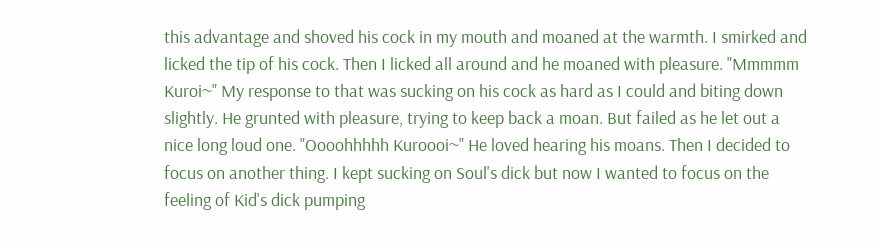this advantage and shoved his cock in my mouth and moaned at the warmth. I smirked and licked the tip of his cock. Then I licked all around and he moaned with pleasure. "Mmmmm Kuroi~" My response to that was sucking on his cock as hard as I could and biting down slightly. He grunted with pleasure, trying to keep back a moan. But failed as he let out a nice long loud one. "Oooohhhhh Kuroooi~" He loved hearing his moans. Then I decided to focus on another thing. I kept sucking on Soul's dick but now I wanted to focus on the feeling of Kid's dick pumping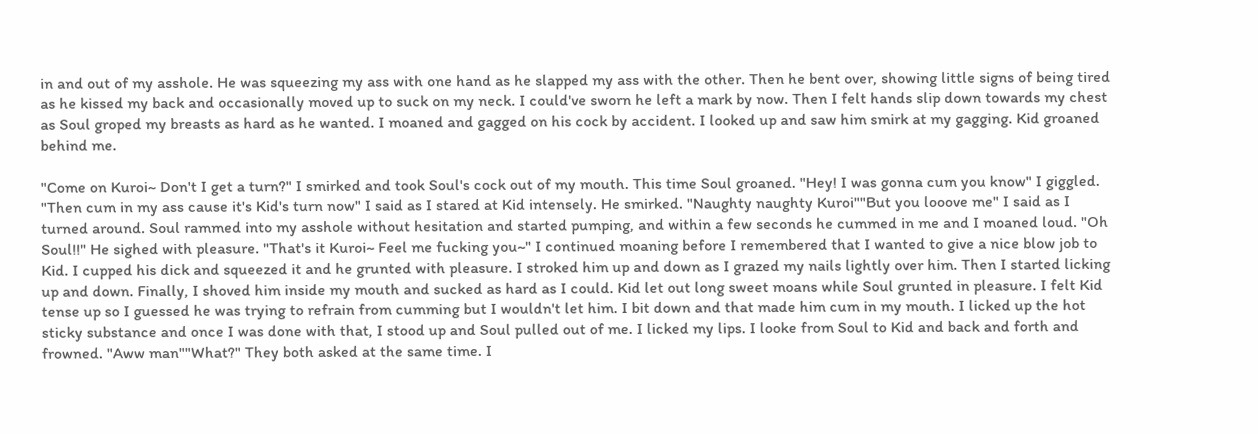in and out of my asshole. He was squeezing my ass with one hand as he slapped my ass with the other. Then he bent over, showing little signs of being tired as he kissed my back and occasionally moved up to suck on my neck. I could've sworn he left a mark by now. Then I felt hands slip down towards my chest as Soul groped my breasts as hard as he wanted. I moaned and gagged on his cock by accident. I looked up and saw him smirk at my gagging. Kid groaned behind me.

"Come on Kuroi~ Don't I get a turn?" I smirked and took Soul's cock out of my mouth. This time Soul groaned. "Hey! I was gonna cum you know" I giggled. "Then cum in my ass cause it's Kid's turn now" I said as I stared at Kid intensely. He smirked. "Naughty naughty Kuroi""But you looove me" I said as I turned around. Soul rammed into my asshole without hesitation and started pumping, and within a few seconds he cummed in me and I moaned loud. "Oh Soul!!" He sighed with pleasure. "That's it Kuroi~ Feel me fucking you~" I continued moaning before I remembered that I wanted to give a nice blow job to Kid. I cupped his dick and squeezed it and he grunted with pleasure. I stroked him up and down as I grazed my nails lightly over him. Then I started licking up and down. Finally, I shoved him inside my mouth and sucked as hard as I could. Kid let out long sweet moans while Soul grunted in pleasure. I felt Kid tense up so I guessed he was trying to refrain from cumming but I wouldn't let him. I bit down and that made him cum in my mouth. I licked up the hot sticky substance and once I was done with that, I stood up and Soul pulled out of me. I licked my lips. I looke from Soul to Kid and back and forth and frowned. "Aww man""What?" They both asked at the same time. I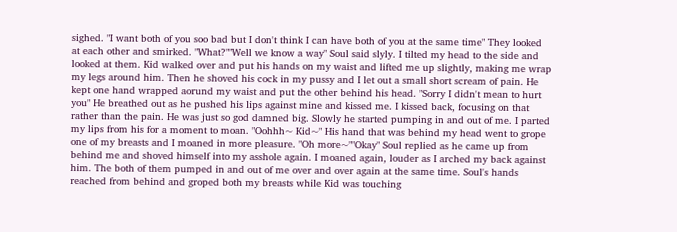sighed. "I want both of you soo bad but I don't think I can have both of you at the same time" They looked at each other and smirked. "What?""Well we know a way" Soul said slyly. I tilted my head to the side and looked at them. Kid walked over and put his hands on my waist and lifted me up slightly, making me wrap my legs around him. Then he shoved his cock in my pussy and I let out a small short scream of pain. He kept one hand wrapped aorund my waist and put the other behind his head. "Sorry I didn't mean to hurt you" He breathed out as he pushed his lips against mine and kissed me. I kissed back, focusing on that rather than the pain. He was just so god damned big. Slowly he started pumping in and out of me. I parted my lips from his for a moment to moan. "Oohhh~ Kid~" His hand that was behind my head went to grope one of my breasts and I moaned in more pleasure. "Oh more~""Okay" Soul replied as he came up from behind me and shoved himself into my asshole again. I moaned again, louder as I arched my back against him. The both of them pumped in and out of me over and over again at the same time. Soul's hands reached from behind and groped both my breasts while Kid was touching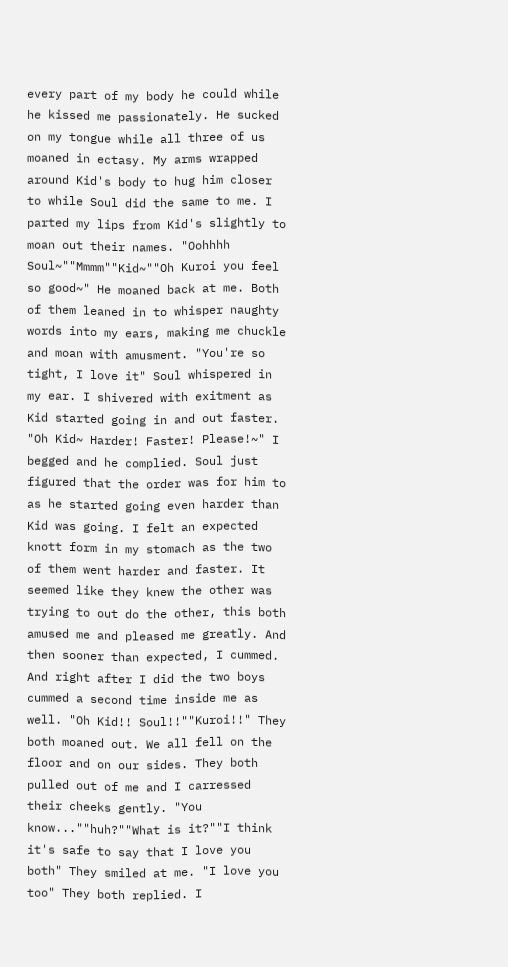every part of my body he could while he kissed me passionately. He sucked on my tongue while all three of us moaned in ectasy. My arms wrapped around Kid's body to hug him closer to while Soul did the same to me. I parted my lips from Kid's slightly to moan out their names. "Oohhhh Soul~""Mmmm""Kid~""Oh Kuroi you feel so good~" He moaned back at me. Both of them leaned in to whisper naughty words into my ears, making me chuckle and moan with amusment. "You're so tight, I love it" Soul whispered in my ear. I shivered with exitment as Kid started going in and out faster. "Oh Kid~ Harder! Faster! Please!~" I begged and he complied. Soul just figured that the order was for him to as he started going even harder than Kid was going. I felt an expected knott form in my stomach as the two of them went harder and faster. It seemed like they knew the other was trying to out do the other, this both amused me and pleased me greatly. And then sooner than expected, I cummed. And right after I did the two boys cummed a second time inside me as well. "Oh Kid!! Soul!!""Kuroi!!" They both moaned out. We all fell on the floor and on our sides. They both pulled out of me and I carressed their cheeks gently. "You know...""huh?""What is it?""I think it's safe to say that I love you both" They smiled at me. "I love you too" They both replied. I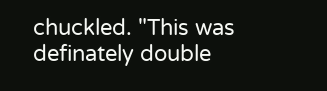chuckled. "This was definately double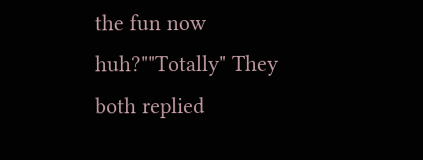the fun now huh?""Totally" They both replied